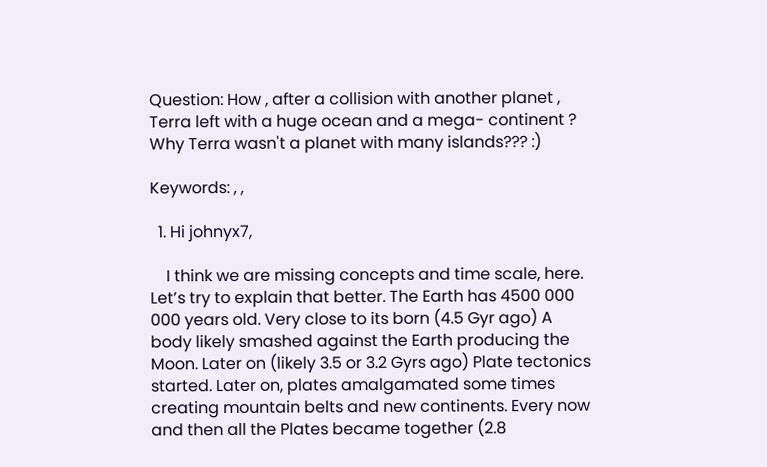Question: How , after a collision with another planet , Terra left with a huge ocean and a mega- continent ? Why Terra wasn't a planet with many islands??? :)

Keywords: , ,

  1. Hi johnyx7,

    I think we are missing concepts and time scale, here. Let’s try to explain that better. The Earth has 4500 000 000 years old. Very close to its born (4.5 Gyr ago) A body likely smashed against the Earth producing the Moon. Later on (likely 3.5 or 3.2 Gyrs ago) Plate tectonics started. Later on, plates amalgamated some times creating mountain belts and new continents. Every now and then all the Plates became together (2.8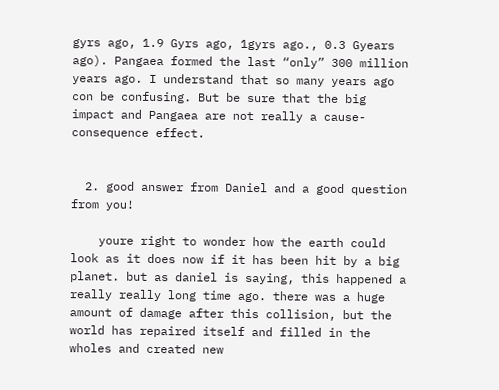gyrs ago, 1.9 Gyrs ago, 1gyrs ago., 0.3 Gyears ago). Pangaea formed the last “only” 300 million years ago. I understand that so many years ago con be confusing. But be sure that the big impact and Pangaea are not really a cause-consequence effect.


  2. good answer from Daniel and a good question from you!

    youre right to wonder how the earth could look as it does now if it has been hit by a big planet. but as daniel is saying, this happened a really really long time ago. there was a huge amount of damage after this collision, but the world has repaired itself and filled in the wholes and created new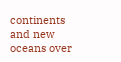continents and new oceans over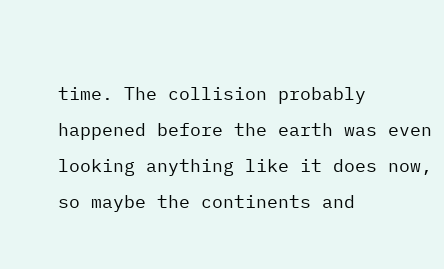time. The collision probably happened before the earth was even looking anything like it does now, so maybe the continents and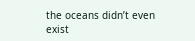the oceans didn’t even exist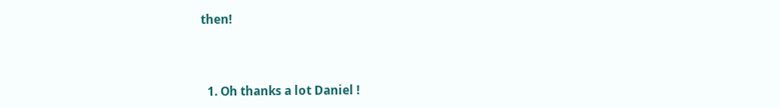then!



  1. Oh thanks a lot Daniel !